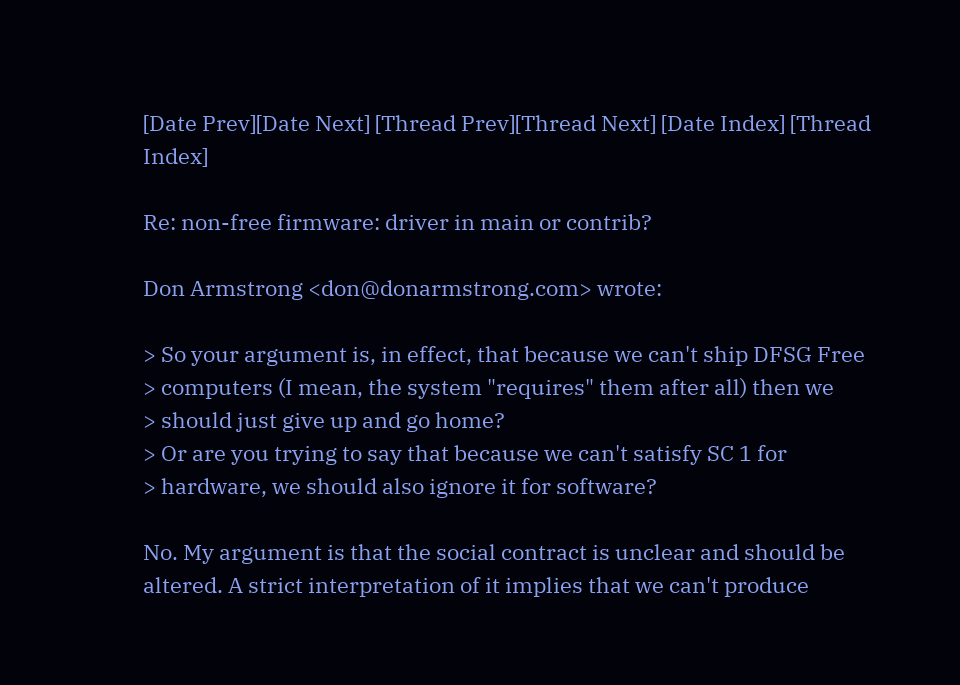[Date Prev][Date Next] [Thread Prev][Thread Next] [Date Index] [Thread Index]

Re: non-free firmware: driver in main or contrib?

Don Armstrong <don@donarmstrong.com> wrote:

> So your argument is, in effect, that because we can't ship DFSG Free
> computers (I mean, the system "requires" them after all) then we
> should just give up and go home?
> Or are you trying to say that because we can't satisfy SC 1 for
> hardware, we should also ignore it for software?

No. My argument is that the social contract is unclear and should be
altered. A strict interpretation of it implies that we can't produce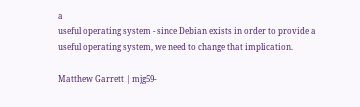a
useful operating system - since Debian exists in order to provide a
useful operating system, we need to change that implication.

Matthew Garrett | mjg59-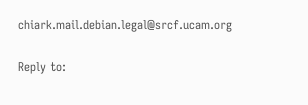chiark.mail.debian.legal@srcf.ucam.org

Reply to: